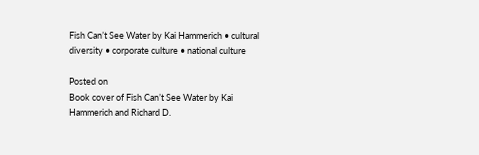Fish Can’t See Water by Kai Hammerich • cultural diversity • corporate culture • national culture

Posted on
Book cover of Fish Can’t See Water by Kai Hammerich and Richard D.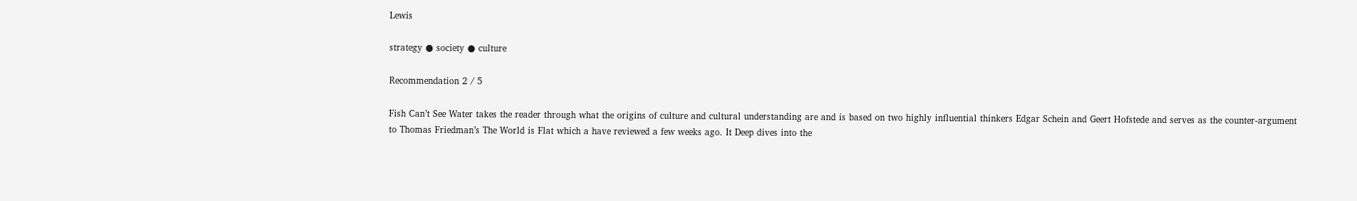Lewis

strategy ● society ● culture

Recommendation 2 / 5

Fish Can’t See Water takes the reader through what the origins of culture and cultural understanding are and is based on two highly influential thinkers Edgar Schein and Geert Hofstede and serves as the counter-argument to Thomas Friedman’s The World is Flat which a have reviewed a few weeks ago. It Deep dives into the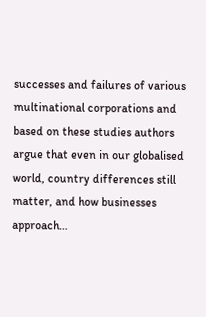successes and failures of various multinational corporations and based on these studies authors argue that even in our globalised world, country differences still matter, and how businesses approach…